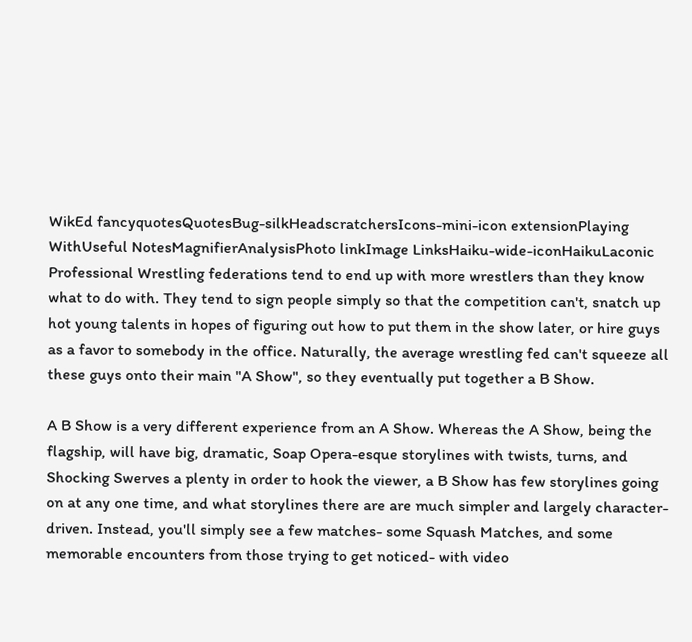WikEd fancyquotesQuotesBug-silkHeadscratchersIcons-mini-icon extensionPlaying WithUseful NotesMagnifierAnalysisPhoto linkImage LinksHaiku-wide-iconHaikuLaconic
Professional Wrestling federations tend to end up with more wrestlers than they know what to do with. They tend to sign people simply so that the competition can't, snatch up hot young talents in hopes of figuring out how to put them in the show later, or hire guys as a favor to somebody in the office. Naturally, the average wrestling fed can't squeeze all these guys onto their main "A Show", so they eventually put together a B Show.

A B Show is a very different experience from an A Show. Whereas the A Show, being the flagship, will have big, dramatic, Soap Opera-esque storylines with twists, turns, and Shocking Swerves a plenty in order to hook the viewer, a B Show has few storylines going on at any one time, and what storylines there are are much simpler and largely character-driven. Instead, you'll simply see a few matches- some Squash Matches, and some memorable encounters from those trying to get noticed- with video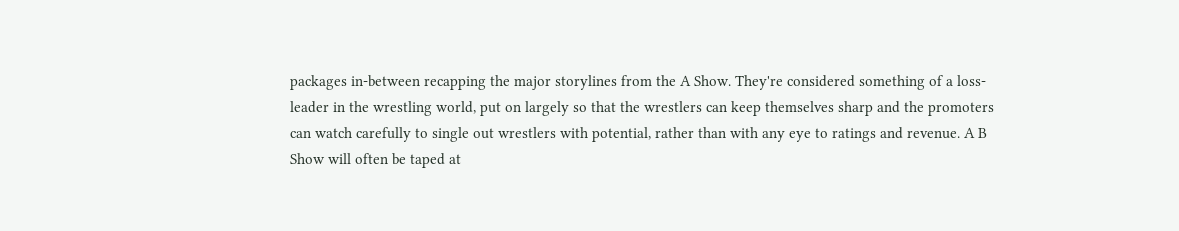packages in-between recapping the major storylines from the A Show. They're considered something of a loss-leader in the wrestling world, put on largely so that the wrestlers can keep themselves sharp and the promoters can watch carefully to single out wrestlers with potential, rather than with any eye to ratings and revenue. A B Show will often be taped at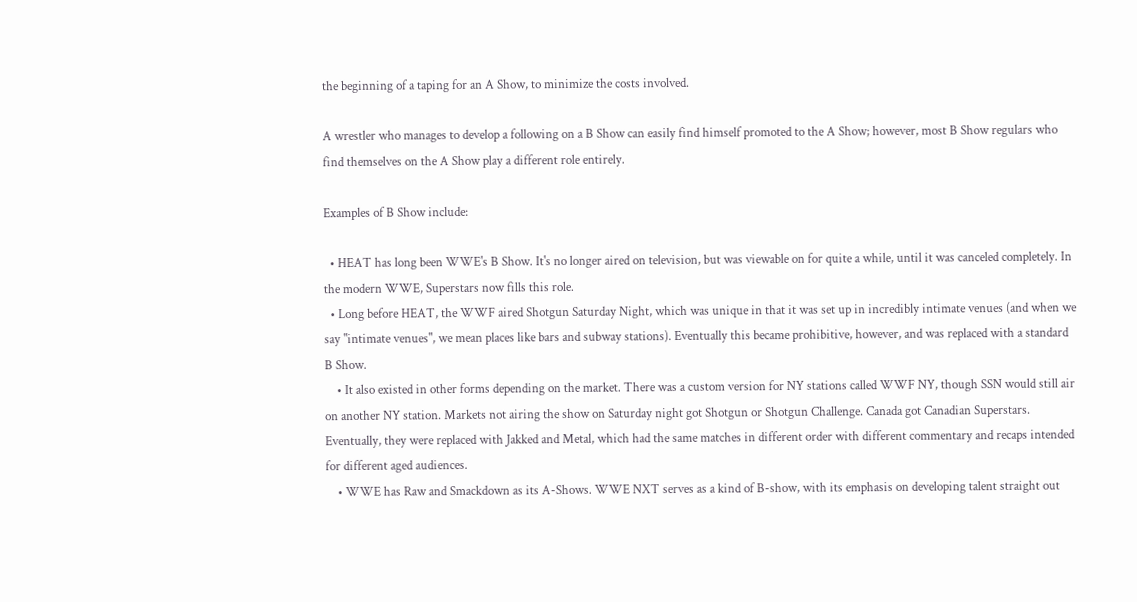the beginning of a taping for an A Show, to minimize the costs involved.

A wrestler who manages to develop a following on a B Show can easily find himself promoted to the A Show; however, most B Show regulars who find themselves on the A Show play a different role entirely.

Examples of B Show include:

  • HEAT has long been WWE's B Show. It's no longer aired on television, but was viewable on for quite a while, until it was canceled completely. In the modern WWE, Superstars now fills this role.
  • Long before HEAT, the WWF aired Shotgun Saturday Night, which was unique in that it was set up in incredibly intimate venues (and when we say "intimate venues", we mean places like bars and subway stations). Eventually this became prohibitive, however, and was replaced with a standard B Show.
    • It also existed in other forms depending on the market. There was a custom version for NY stations called WWF NY, though SSN would still air on another NY station. Markets not airing the show on Saturday night got Shotgun or Shotgun Challenge. Canada got Canadian Superstars. Eventually, they were replaced with Jakked and Metal, which had the same matches in different order with different commentary and recaps intended for different aged audiences.
    • WWE has Raw and Smackdown as its A-Shows. WWE NXT serves as a kind of B-show, with its emphasis on developing talent straight out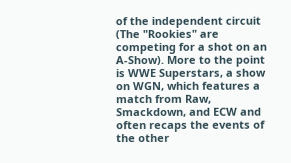of the independent circuit (The "Rookies" are competing for a shot on an A-Show). More to the point is WWE Superstars, a show on WGN, which features a match from Raw, Smackdown, and ECW and often recaps the events of the other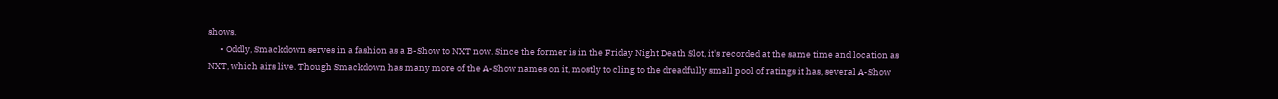shows.
      • Oddly, Smackdown serves in a fashion as a B-Show to NXT now. Since the former is in the Friday Night Death Slot, it's recorded at the same time and location as NXT, which airs live. Though Smackdown has many more of the A-Show names on it, mostly to cling to the dreadfully small pool of ratings it has, several A-Show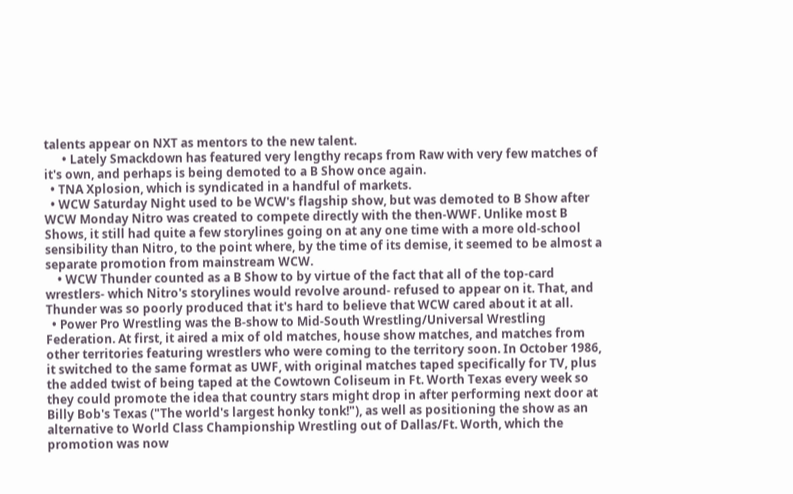talents appear on NXT as mentors to the new talent.
      • Lately Smackdown has featured very lengthy recaps from Raw with very few matches of it's own, and perhaps is being demoted to a B Show once again.
  • TNA Xplosion, which is syndicated in a handful of markets.
  • WCW Saturday Night used to be WCW's flagship show, but was demoted to B Show after WCW Monday Nitro was created to compete directly with the then-WWF. Unlike most B Shows, it still had quite a few storylines going on at any one time with a more old-school sensibility than Nitro, to the point where, by the time of its demise, it seemed to be almost a separate promotion from mainstream WCW.
    • WCW Thunder counted as a B Show to by virtue of the fact that all of the top-card wrestlers- which Nitro's storylines would revolve around- refused to appear on it. That, and Thunder was so poorly produced that it's hard to believe that WCW cared about it at all.
  • Power Pro Wrestling was the B-show to Mid-South Wrestling/Universal Wrestling Federation. At first, it aired a mix of old matches, house show matches, and matches from other territories featuring wrestlers who were coming to the territory soon. In October 1986, it switched to the same format as UWF, with original matches taped specifically for TV, plus the added twist of being taped at the Cowtown Coliseum in Ft. Worth Texas every week so they could promote the idea that country stars might drop in after performing next door at Billy Bob's Texas ("The world's largest honky tonk!"), as well as positioning the show as an alternative to World Class Championship Wrestling out of Dallas/Ft. Worth, which the promotion was now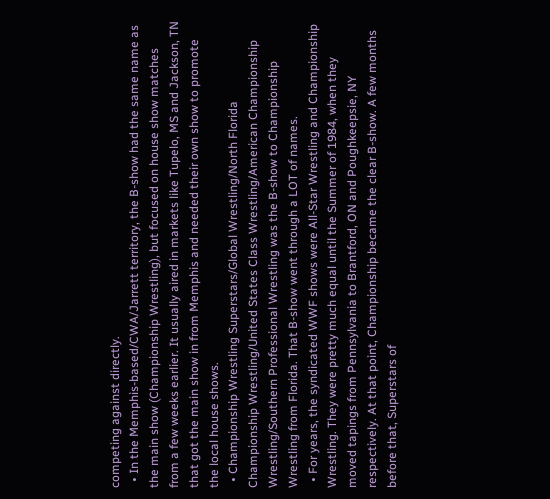competing against directly.
  • In the Memphis-based/CWA/Jarrett territory, the B-show had the same name as the main show (Championship Wrestling), but focused on house show matches from a few weeks earlier. It usually aired in markets like Tupelo, MS and Jackson, TN that got the main show in from Memphis and needed their own show to promote the local house shows.
  • Championship Wrestling Superstars/Global Wrestling/North Florida Championship Wrestling/United States Class Wrestling/American Championship Wrestling/Southern Professional Wrestling was the B-show to Championship Wrestling from Florida. That B-show went through a LOT of names.
  • For years, the syndicated WWF shows were All-Star Wrestling and Championship Wrestling. They were pretty much equal until the Summer of 1984, when they moved tapings from Pennsylvania to Brantford, ON and Poughkeepsie, NY respectively. At that point, Championship became the clear B-show. A few months before that, Superstars of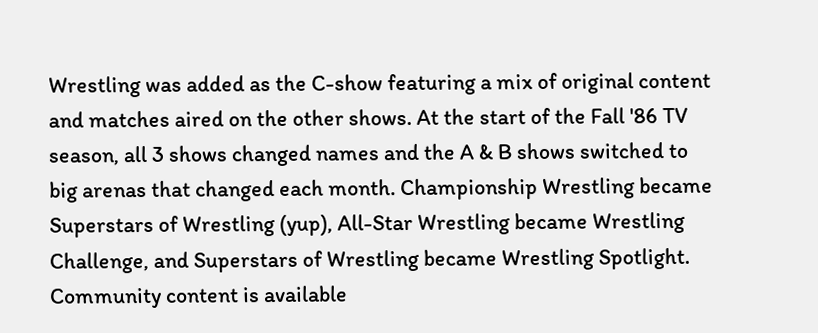Wrestling was added as the C-show featuring a mix of original content and matches aired on the other shows. At the start of the Fall '86 TV season, all 3 shows changed names and the A & B shows switched to big arenas that changed each month. Championship Wrestling became Superstars of Wrestling (yup), All-Star Wrestling became Wrestling Challenge, and Superstars of Wrestling became Wrestling Spotlight.
Community content is available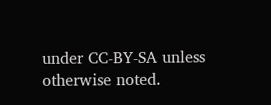under CC-BY-SA unless otherwise noted.